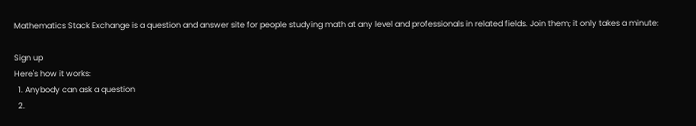Mathematics Stack Exchange is a question and answer site for people studying math at any level and professionals in related fields. Join them; it only takes a minute:

Sign up
Here's how it works:
  1. Anybody can ask a question
  2.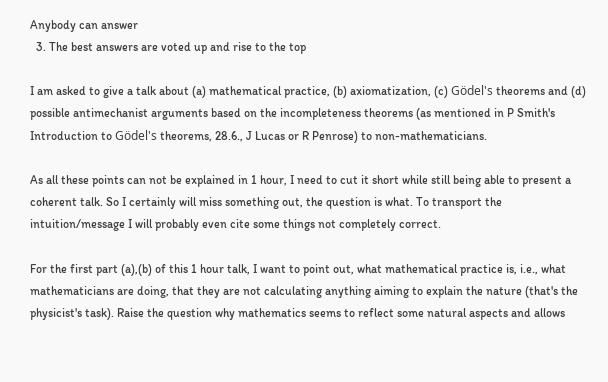Anybody can answer
  3. The best answers are voted up and rise to the top

I am asked to give a talk about (a) mathematical practice, (b) axiomatization, (c) Gödel's theorems and (d) possible antimechanist arguments based on the incompleteness theorems (as mentioned in P Smith's Introduction to Gödel's theorems, 28.6., J Lucas or R Penrose) to non-mathematicians.

As all these points can not be explained in 1 hour, I need to cut it short while still being able to present a coherent talk. So I certainly will miss something out, the question is what. To transport the intuition/message I will probably even cite some things not completely correct.

For the first part (a),(b) of this 1 hour talk, I want to point out, what mathematical practice is, i.e., what mathematicians are doing, that they are not calculating anything aiming to explain the nature (that's the physicist's task). Raise the question why mathematics seems to reflect some natural aspects and allows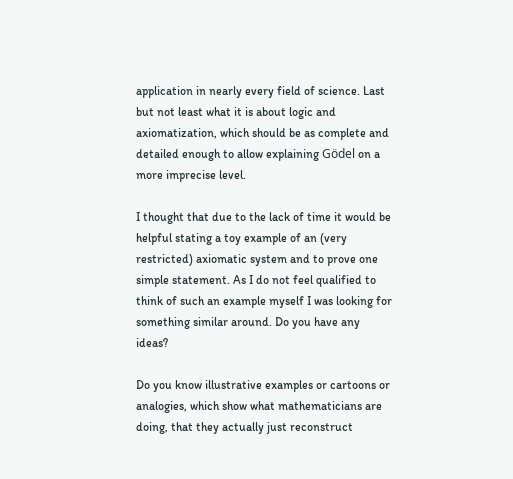application in nearly every field of science. Last but not least what it is about logic and axiomatization, which should be as complete and detailed enough to allow explaining Gödel on a more imprecise level.

I thought that due to the lack of time it would be helpful stating a toy example of an (very restricted) axiomatic system and to prove one simple statement. As I do not feel qualified to think of such an example myself I was looking for something similar around. Do you have any ideas?

Do you know illustrative examples or cartoons or analogies, which show what mathematicians are doing, that they actually just reconstruct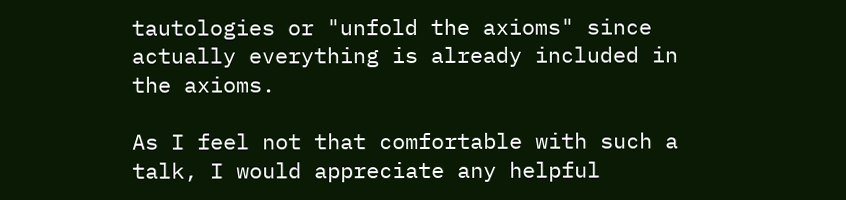tautologies or "unfold the axioms" since actually everything is already included in the axioms.

As I feel not that comfortable with such a talk, I would appreciate any helpful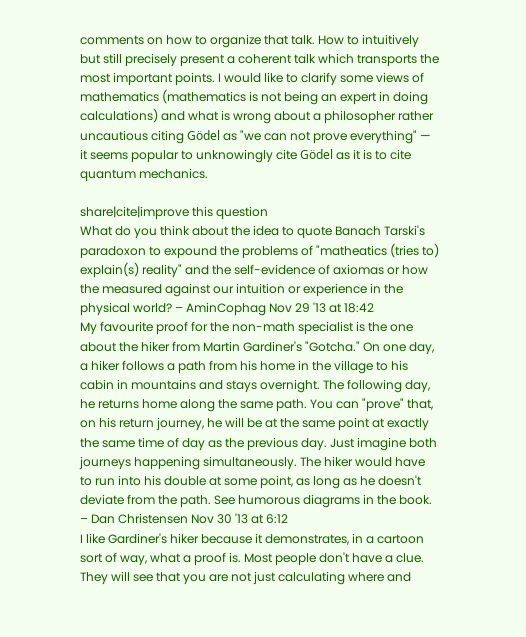comments on how to organize that talk. How to intuitively but still precisely present a coherent talk which transports the most important points. I would like to clarify some views of mathematics (mathematics is not being an expert in doing calculations) and what is wrong about a philosopher rather uncautious citing Gödel as "we can not prove everything" — it seems popular to unknowingly cite Gödel as it is to cite quantum mechanics.

share|cite|improve this question
What do you think about the idea to quote Banach Tarski's paradoxon to expound the problems of "matheatics (tries to) explain(s) reality" and the self-evidence of axiomas or how the measured against our intuition or experience in the physical world? – AminCophag Nov 29 '13 at 18:42
My favourite proof for the non-math specialist is the one about the hiker from Martin Gardiner's "Gotcha." On one day, a hiker follows a path from his home in the village to his cabin in mountains and stays overnight. The following day, he returns home along the same path. You can "prove" that, on his return journey, he will be at the same point at exactly the same time of day as the previous day. Just imagine both journeys happening simultaneously. The hiker would have to run into his double at some point, as long as he doesn't deviate from the path. See humorous diagrams in the book. – Dan Christensen Nov 30 '13 at 6:12
I like Gardiner's hiker because it demonstrates, in a cartoon sort of way, what a proof is. Most people don't have a clue. They will see that you are not just calculating where and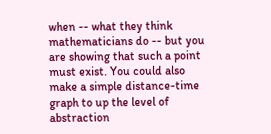when -- what they think mathematicians do -- but you are showing that such a point must exist. You could also make a simple distance-time graph to up the level of abstraction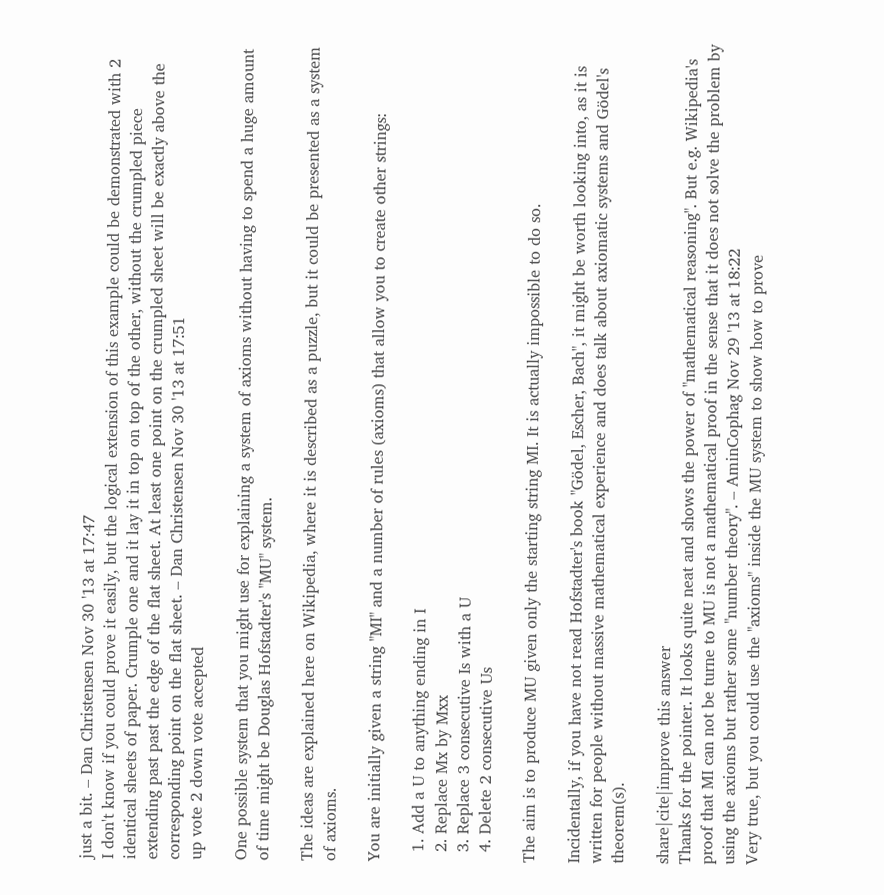just a bit. – Dan Christensen Nov 30 '13 at 17:47
I don't know if you could prove it easily, but the logical extension of this example could be demonstrated with 2 identical sheets of paper. Crumple one and it lay it in top on top of the other, without the crumpled piece extending past past the edge of the flat sheet. At least one point on the crumpled sheet will be exactly above the corresponding point on the flat sheet. – Dan Christensen Nov 30 '13 at 17:51
up vote 2 down vote accepted

One possible system that you might use for explaining a system of axioms without having to spend a huge amount of time might be Douglas Hofstadter's "MU" system.

The ideas are explained here on Wikipedia, where it is described as a puzzle, but it could be presented as a system of axioms.

You are initially given a string "MI" and a number of rules (axioms) that allow you to create other strings:

  1. Add a U to anything ending in I
  2. Replace Mx by Mxx
  3. Replace 3 consecutive Is with a U
  4. Delete 2 consecutive Us

The aim is to produce MU given only the starting string MI. It is actually impossible to do so.

Incidentally, if you have not read Hofstadter's book "Gödel, Escher, Bach", it might be worth looking into, as it is written for people without massive mathematical experience and does talk about axiomatic systems and Gödel's theorem(s).

share|cite|improve this answer
Thanks for the pointer. It looks quite neat and shows the power of "mathematical reasoning". But e.g. Wikipedia's proof that MI can not be turne to MU is not a mathematical proof in the sense that it does not solve the problem by using the axioms but rather some "number theory". – AminCophag Nov 29 '13 at 18:22
Very true, but you could use the "axioms" inside the MU system to show how to prove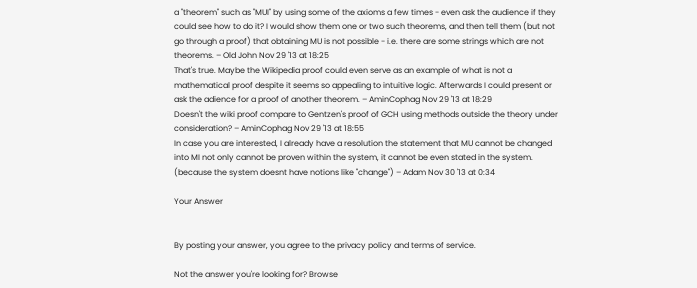a "theorem" such as "MUI" by using some of the axioms a few times - even ask the audience if they could see how to do it? I would show them one or two such theorems, and then tell them (but not go through a proof) that obtaining MU is not possible - i.e. there are some strings which are not theorems. – Old John Nov 29 '13 at 18:25
That's true. Maybe the Wikipedia proof could even serve as an example of what is not a mathematical proof despite it seems so appealing to intuitive logic. Afterwards I could present or ask the adience for a proof of another theorem. – AminCophag Nov 29 '13 at 18:29
Doesn't the wiki proof compare to Gentzen's proof of GCH using methods outside the theory under consideration? – AminCophag Nov 29 '13 at 18:55
In case you are interested, I already have a resolution the statement that MU cannot be changed into MI not only cannot be proven within the system, it cannot be even stated in the system. (because the system doesnt have notions like "change") – Adam Nov 30 '13 at 0:34

Your Answer


By posting your answer, you agree to the privacy policy and terms of service.

Not the answer you're looking for? Browse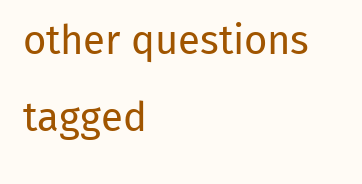other questions tagged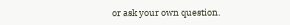or ask your own question.